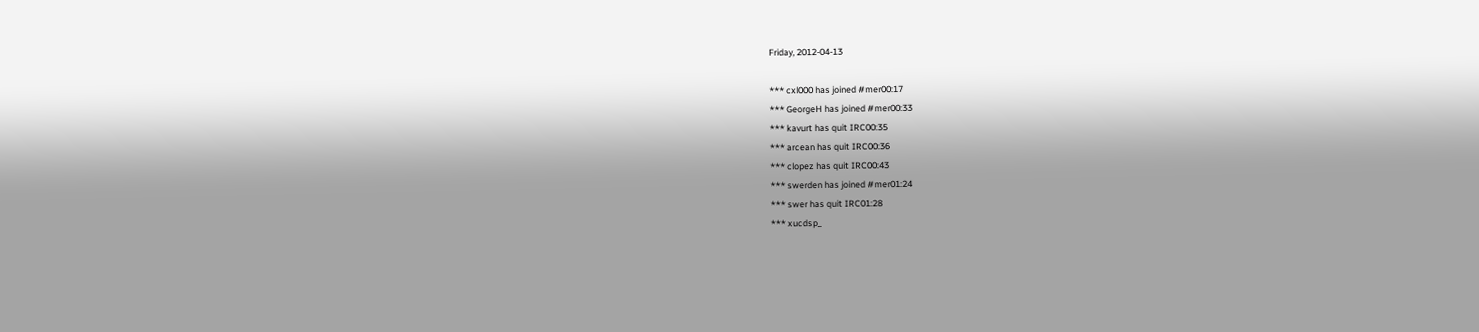Friday, 2012-04-13

*** cxl000 has joined #mer00:17
*** GeorgeH has joined #mer00:33
*** kavurt has quit IRC00:35
*** arcean has quit IRC00:36
*** clopez has quit IRC00:43
*** swerden has joined #mer01:24
*** swer has quit IRC01:28
*** xucdsp_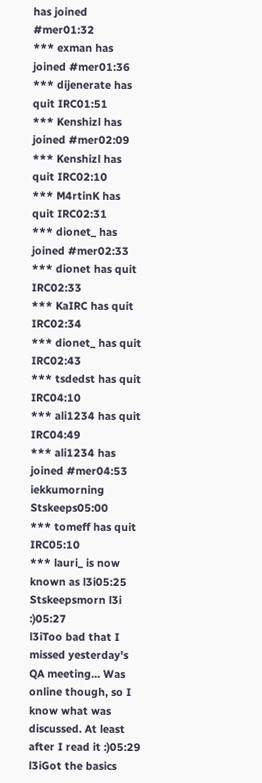has joined #mer01:32
*** exman has joined #mer01:36
*** dijenerate has quit IRC01:51
*** Kenshizl has joined #mer02:09
*** Kenshizl has quit IRC02:10
*** M4rtinK has quit IRC02:31
*** dionet_ has joined #mer02:33
*** dionet has quit IRC02:33
*** KaIRC has quit IRC02:34
*** dionet_ has quit IRC02:43
*** tsdedst has quit IRC04:10
*** ali1234 has quit IRC04:49
*** ali1234 has joined #mer04:53
iekkumorning Stskeeps05:00
*** tomeff has quit IRC05:10
*** lauri_ is now known as l3i05:25
Stskeepsmorn l3i :)05:27
l3iToo bad that I missed yesterday's QA meeting... Was online though, so I know what was discussed. At least after I read it :)05:29
l3iGot the basics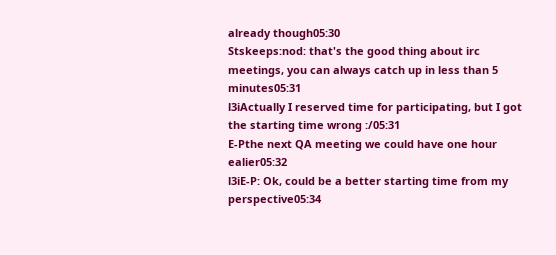already though05:30
Stskeeps:nod: that's the good thing about irc meetings, you can always catch up in less than 5 minutes05:31
l3iActually I reserved time for participating, but I got the starting time wrong :/05:31
E-Pthe next QA meeting we could have one hour ealier05:32
l3iE-P: Ok, could be a better starting time from my perspective05:34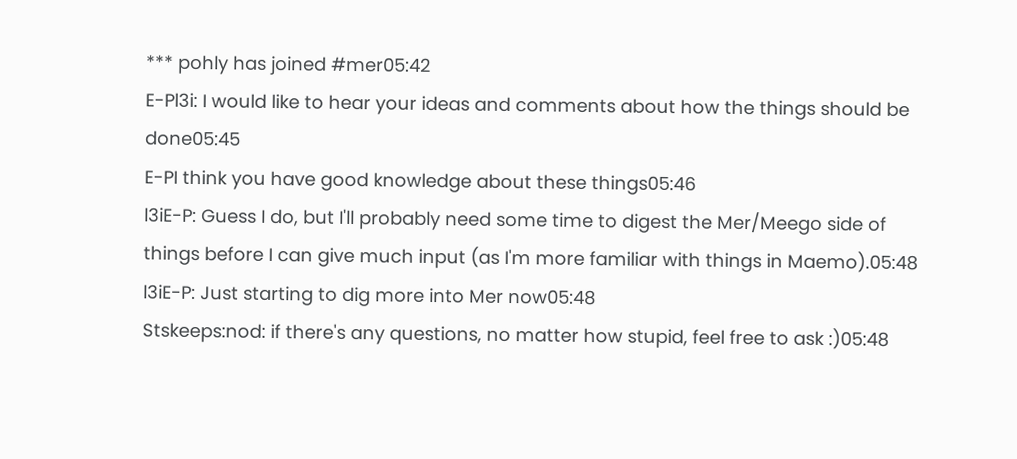*** pohly has joined #mer05:42
E-Pl3i: I would like to hear your ideas and comments about how the things should be done05:45
E-PI think you have good knowledge about these things05:46
l3iE-P: Guess I do, but I'll probably need some time to digest the Mer/Meego side of things before I can give much input (as I'm more familiar with things in Maemo).05:48
l3iE-P: Just starting to dig more into Mer now05:48
Stskeeps:nod: if there's any questions, no matter how stupid, feel free to ask :)05:48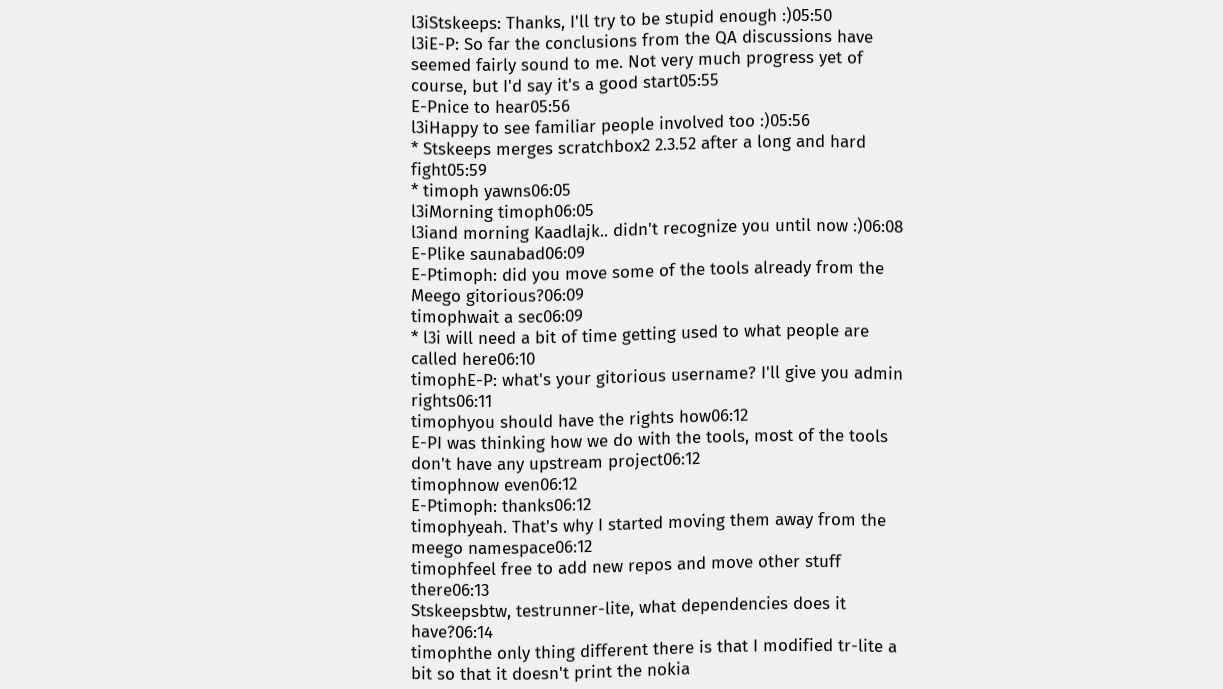l3iStskeeps: Thanks, I'll try to be stupid enough :)05:50
l3iE-P: So far the conclusions from the QA discussions have seemed fairly sound to me. Not very much progress yet of course, but I'd say it's a good start05:55
E-Pnice to hear05:56
l3iHappy to see familiar people involved too :)05:56
* Stskeeps merges scratchbox2 2.3.52 after a long and hard fight05:59
* timoph yawns06:05
l3iMorning timoph06:05
l3iand morning Kaadlajk.. didn't recognize you until now :)06:08
E-Plike saunabad06:09
E-Ptimoph: did you move some of the tools already from the Meego gitorious?06:09
timophwait a sec06:09
* l3i will need a bit of time getting used to what people are called here06:10
timophE-P: what's your gitorious username? I'll give you admin rights06:11
timophyou should have the rights how06:12
E-PI was thinking how we do with the tools, most of the tools don't have any upstream project06:12
timophnow even06:12
E-Ptimoph: thanks06:12
timophyeah. That's why I started moving them away from the meego namespace06:12
timophfeel free to add new repos and move other stuff there06:13
Stskeepsbtw, testrunner-lite, what dependencies does it have?06:14
timophthe only thing different there is that I modified tr-lite a bit so that it doesn't print the nokia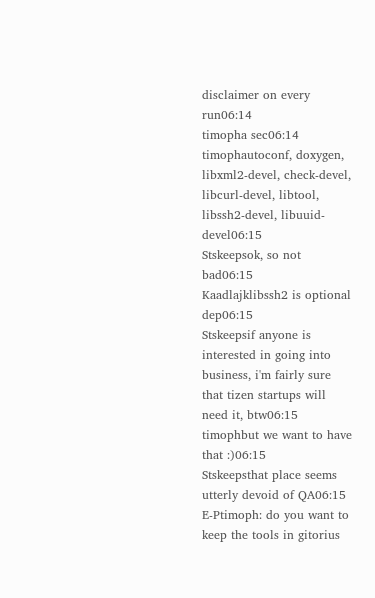disclaimer on every run06:14
timopha sec06:14
timophautoconf, doxygen, libxml2-devel, check-devel, libcurl-devel, libtool, libssh2-devel, libuuid-devel06:15
Stskeepsok, so not bad06:15
Kaadlajklibssh2 is optional dep06:15
Stskeepsif anyone is interested in going into business, i'm fairly sure that tizen startups will need it, btw06:15
timophbut we want to have that :)06:15
Stskeepsthat place seems utterly devoid of QA06:15
E-Ptimoph: do you want to keep the tools in gitorius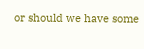or should we have some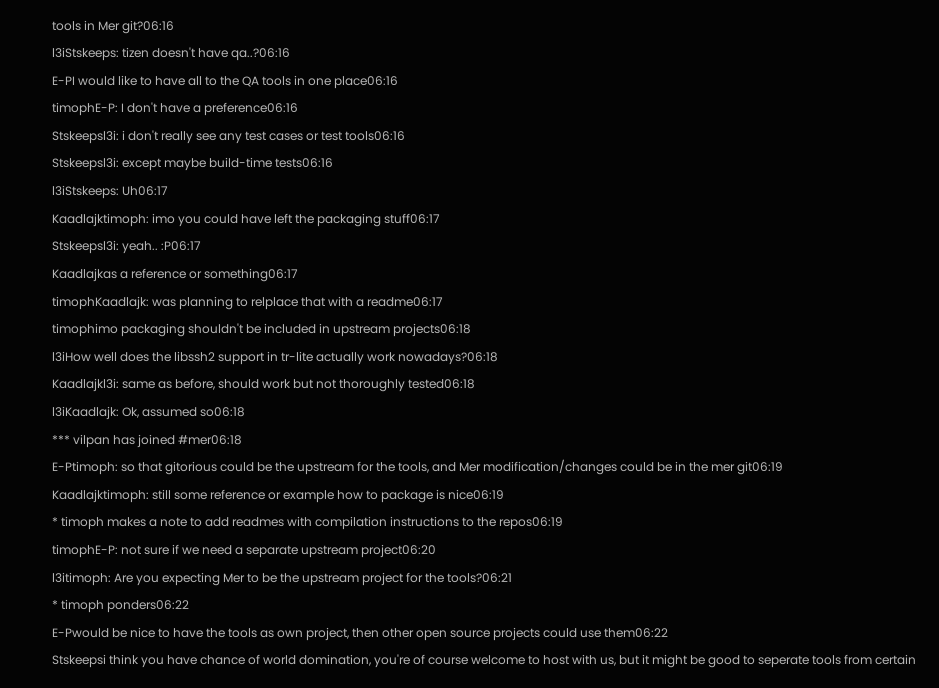tools in Mer git?06:16
l3iStskeeps: tizen doesn't have qa..?06:16
E-PI would like to have all to the QA tools in one place06:16
timophE-P: I don't have a preference06:16
Stskeepsl3i: i don't really see any test cases or test tools06:16
Stskeepsl3i: except maybe build-time tests06:16
l3iStskeeps: Uh06:17
Kaadlajktimoph: imo you could have left the packaging stuff06:17
Stskeepsl3i: yeah.. :P06:17
Kaadlajkas a reference or something06:17
timophKaadlajk: was planning to relplace that with a readme06:17
timophimo packaging shouldn't be included in upstream projects06:18
l3iHow well does the libssh2 support in tr-lite actually work nowadays?06:18
Kaadlajkl3i: same as before, should work but not thoroughly tested06:18
l3iKaadlajk: Ok, assumed so06:18
*** vilpan has joined #mer06:18
E-Ptimoph: so that gitorious could be the upstream for the tools, and Mer modification/changes could be in the mer git06:19
Kaadlajktimoph: still some reference or example how to package is nice06:19
* timoph makes a note to add readmes with compilation instructions to the repos06:19
timophE-P: not sure if we need a separate upstream project06:20
l3itimoph: Are you expecting Mer to be the upstream project for the tools?06:21
* timoph ponders06:22
E-Pwould be nice to have the tools as own project, then other open source projects could use them06:22
Stskeepsi think you have chance of world domination, you're of course welcome to host with us, but it might be good to seperate tools from certain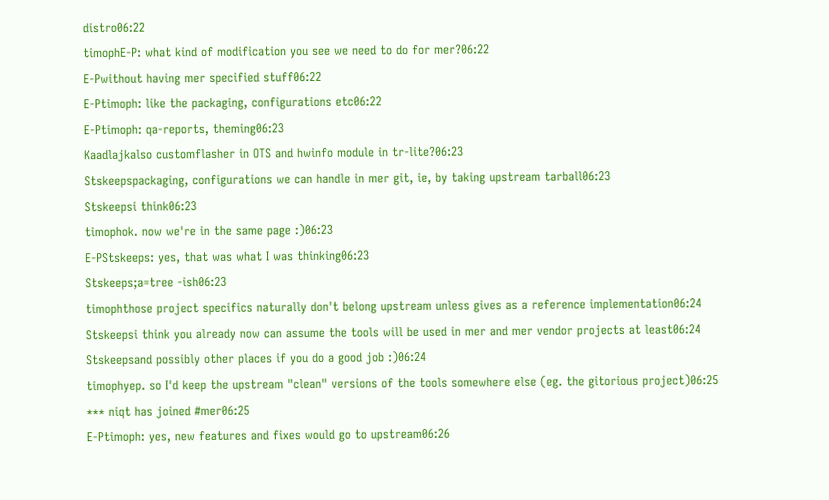distro06:22
timophE-P: what kind of modification you see we need to do for mer?06:22
E-Pwithout having mer specified stuff06:22
E-Ptimoph: like the packaging, configurations etc06:22
E-Ptimoph: qa-reports, theming06:23
Kaadlajkalso customflasher in OTS and hwinfo module in tr-lite?06:23
Stskeepspackaging, configurations we can handle in mer git, ie, by taking upstream tarball06:23
Stskeepsi think06:23
timophok. now we're in the same page :)06:23
E-PStskeeps: yes, that was what I was thinking06:23
Stskeeps;a=tree -ish06:23
timophthose project specifics naturally don't belong upstream unless gives as a reference implementation06:24
Stskeepsi think you already now can assume the tools will be used in mer and mer vendor projects at least06:24
Stskeepsand possibly other places if you do a good job :)06:24
timophyep. so I'd keep the upstream "clean" versions of the tools somewhere else (eg. the gitorious project)06:25
*** niqt has joined #mer06:25
E-Ptimoph: yes, new features and fixes would go to upstream06:26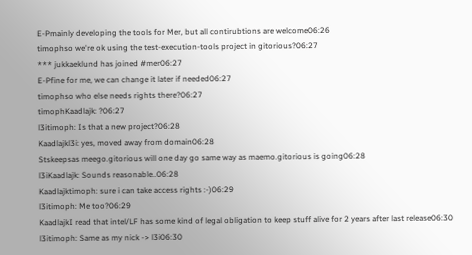E-Pmainly developing the tools for Mer, but all contirubtions are welcome06:26
timophso we're ok using the test-execution-tools project in gitorious?06:27
*** jukkaeklund has joined #mer06:27
E-Pfine for me, we can change it later if needed06:27
timophso who else needs rights there?06:27
timophKaadlajk: ?06:27
l3itimoph: Is that a new project?06:28
Kaadlajkl3i: yes, moved away from domain06:28
Stskeepsas meego.gitorious will one day go same way as maemo.gitorious is going06:28
l3iKaadlajk: Sounds reasonable..06:28
Kaadlajktimoph: sure i can take access rights :-)06:29
l3itimoph: Me too?06:29
KaadlajkI read that intel/LF has some kind of legal obligation to keep stuff alive for 2 years after last release06:30
l3itimoph: Same as my nick -> l3i06:30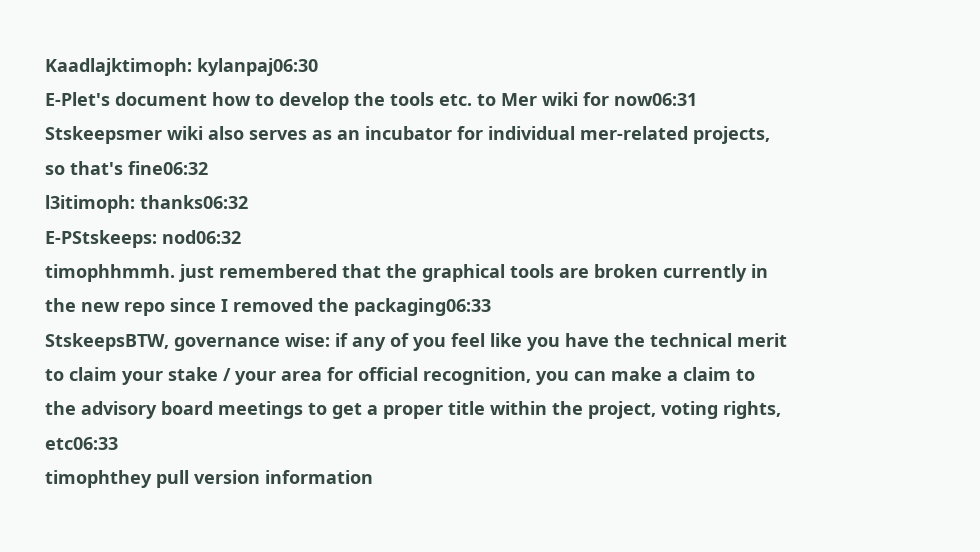Kaadlajktimoph: kylanpaj06:30
E-Plet's document how to develop the tools etc. to Mer wiki for now06:31
Stskeepsmer wiki also serves as an incubator for individual mer-related projects, so that's fine06:32
l3itimoph: thanks06:32
E-PStskeeps: nod06:32
timophhmmh. just remembered that the graphical tools are broken currently in the new repo since I removed the packaging06:33
StskeepsBTW, governance wise: if any of you feel like you have the technical merit to claim your stake / your area for official recognition, you can make a claim to the advisory board meetings to get a proper title within the project, voting rights, etc06:33
timophthey pull version information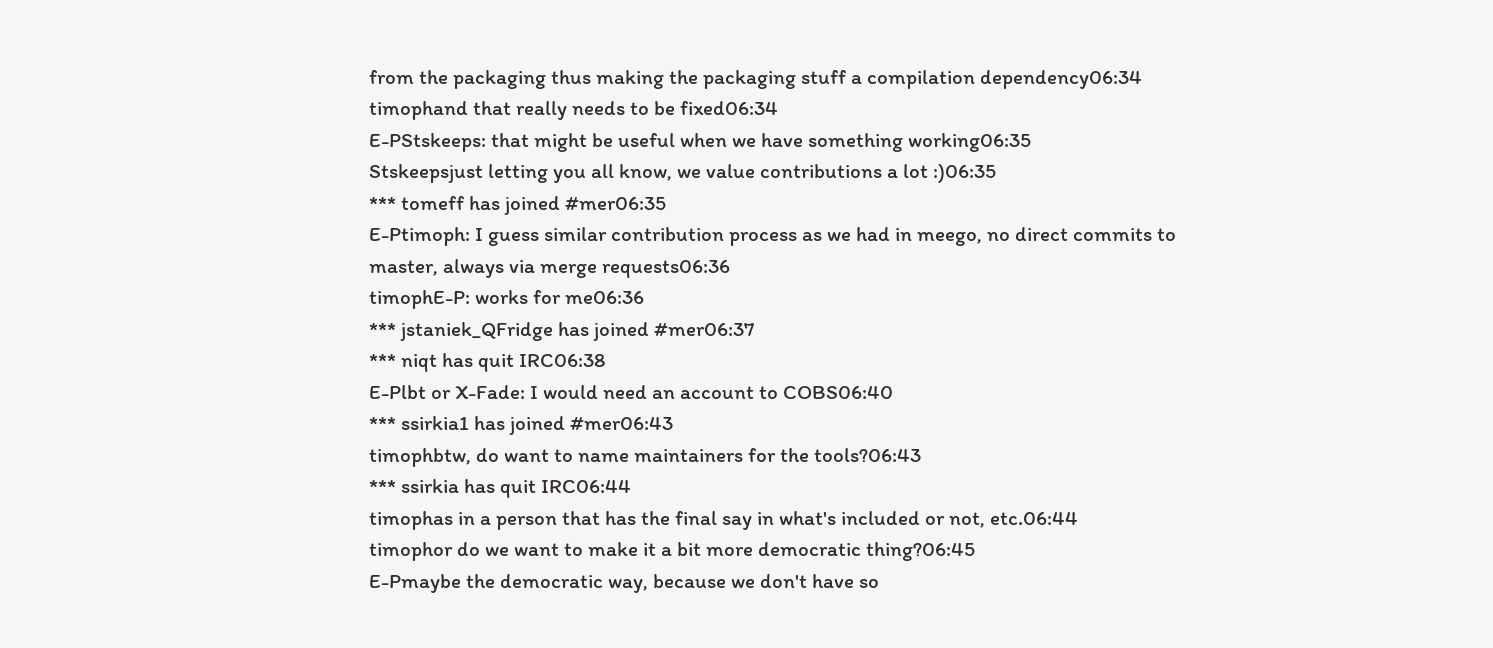from the packaging thus making the packaging stuff a compilation dependency06:34
timophand that really needs to be fixed06:34
E-PStskeeps: that might be useful when we have something working06:35
Stskeepsjust letting you all know, we value contributions a lot :)06:35
*** tomeff has joined #mer06:35
E-Ptimoph: I guess similar contribution process as we had in meego, no direct commits to master, always via merge requests06:36
timophE-P: works for me06:36
*** jstaniek_QFridge has joined #mer06:37
*** niqt has quit IRC06:38
E-Plbt or X-Fade: I would need an account to COBS06:40
*** ssirkia1 has joined #mer06:43
timophbtw, do want to name maintainers for the tools?06:43
*** ssirkia has quit IRC06:44
timophas in a person that has the final say in what's included or not, etc.06:44
timophor do we want to make it a bit more democratic thing?06:45
E-Pmaybe the democratic way, because we don't have so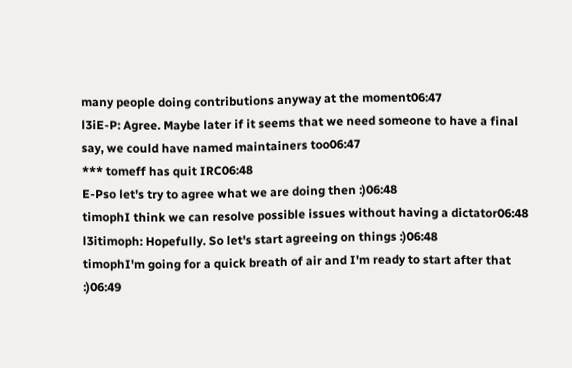many people doing contributions anyway at the moment06:47
l3iE-P: Agree. Maybe later if it seems that we need someone to have a final say, we could have named maintainers too06:47
*** tomeff has quit IRC06:48
E-Pso let's try to agree what we are doing then :)06:48
timophI think we can resolve possible issues without having a dictator06:48
l3itimoph: Hopefully. So let's start agreeing on things :)06:48
timophI'm going for a quick breath of air and I'm ready to start after that :)06:49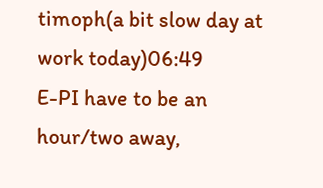timoph(a bit slow day at work today)06:49
E-PI have to be an hour/two away,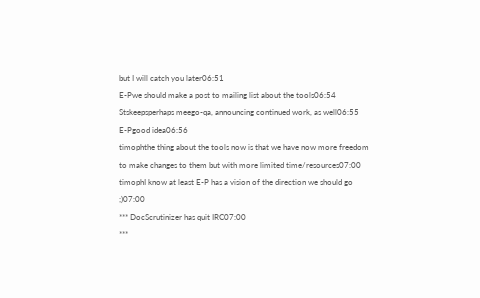but I will catch you later06:51
E-Pwe should make a post to mailing list about the tools06:54
Stskeepsperhaps meego-qa, announcing continued work, as well06:55
E-Pgood idea06:56
timophthe thing about the tools now is that we have now more freedom to make changes to them but with more limited time/resources07:00
timophI know at least E-P has a vision of the direction we should go ;)07:00
*** DocScrutinizer has quit IRC07:00
***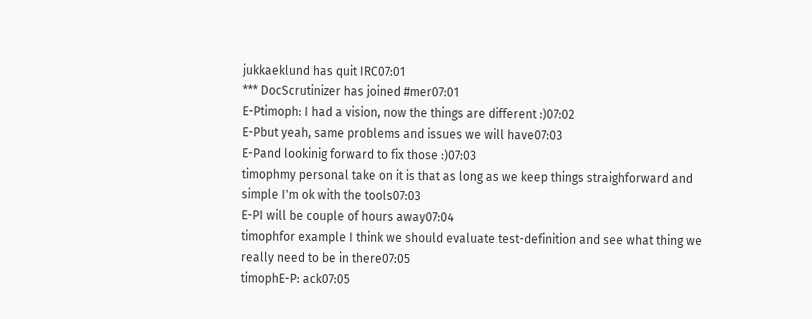jukkaeklund has quit IRC07:01
*** DocScrutinizer has joined #mer07:01
E-Ptimoph: I had a vision, now the things are different :)07:02
E-Pbut yeah, same problems and issues we will have07:03
E-Pand lookinig forward to fix those :)07:03
timophmy personal take on it is that as long as we keep things straighforward and simple I'm ok with the tools07:03
E-PI will be couple of hours away07:04
timophfor example I think we should evaluate test-definition and see what thing we really need to be in there07:05
timophE-P: ack07:05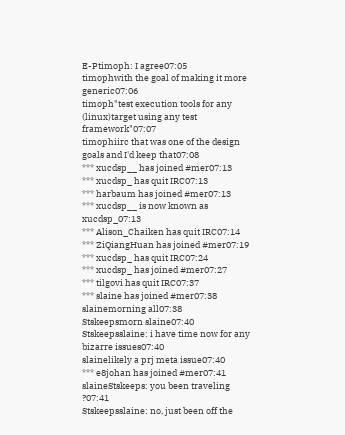E-Ptimoph: I agree07:05
timophwith the goal of making it more generic07:06
timoph"test execution tools for any (linux)target using any test framework"07:07
timophiirc that was one of the design goals and I'd keep that07:08
*** xucdsp__ has joined #mer07:13
*** xucdsp_ has quit IRC07:13
*** harbaum has joined #mer07:13
*** xucdsp__ is now known as xucdsp_07:13
*** Alison_Chaiken has quit IRC07:14
*** ZiQiangHuan has joined #mer07:19
*** xucdsp_ has quit IRC07:24
*** xucdsp_ has joined #mer07:27
*** tilgovi has quit IRC07:37
*** slaine has joined #mer07:38
slainemorning all07:38
Stskeepsmorn slaine07:40
Stskeepsslaine: i have time now for any bizarre issues07:40
slainelikely a prj meta issue07:40
*** e8johan has joined #mer07:41
slaineStskeeps: you been traveling ?07:41
Stskeepsslaine: no, just been off the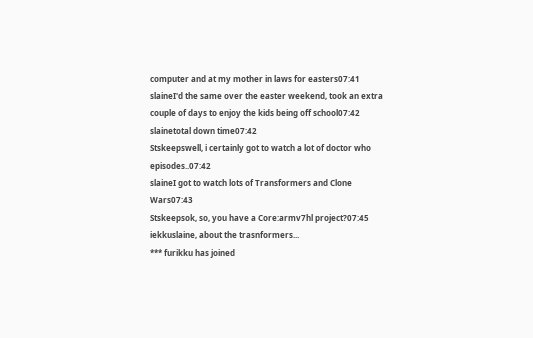computer and at my mother in laws for easters07:41
slaineI'd the same over the easter weekend, took an extra couple of days to enjoy the kids being off school07:42
slainetotal down time07:42
Stskeepswell, i certainly got to watch a lot of doctor who episodes..07:42
slaineI got to watch lots of Transformers and Clone Wars07:43
Stskeepsok, so, you have a Core:armv7hl project?07:45
iekkuslaine, about the trasnformers...
*** furikku has joined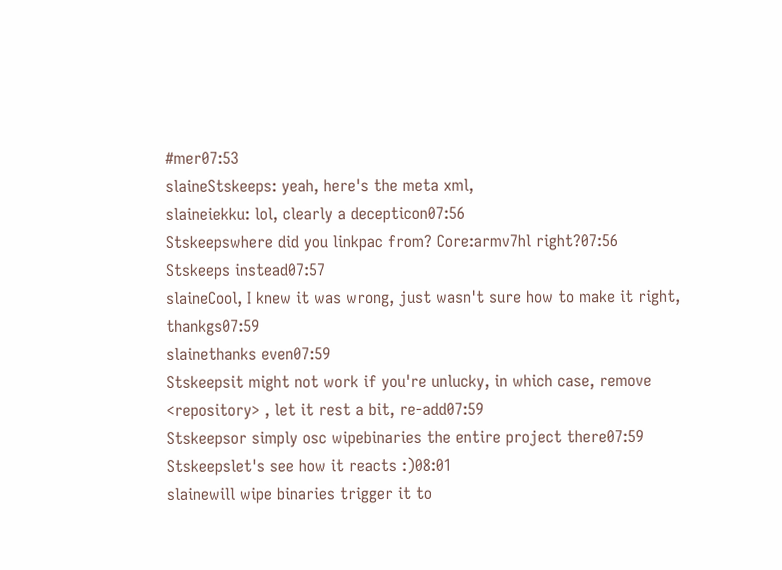#mer07:53
slaineStskeeps: yeah, here's the meta xml,
slaineiekku: lol, clearly a decepticon07:56
Stskeepswhere did you linkpac from? Core:armv7hl right?07:56
Stskeeps instead07:57
slaineCool, I knew it was wrong, just wasn't sure how to make it right, thankgs07:59
slainethanks even07:59
Stskeepsit might not work if you're unlucky, in which case, remove <repository> , let it rest a bit, re-add07:59
Stskeepsor simply osc wipebinaries the entire project there07:59
Stskeepslet's see how it reacts :)08:01
slainewill wipe binaries trigger it to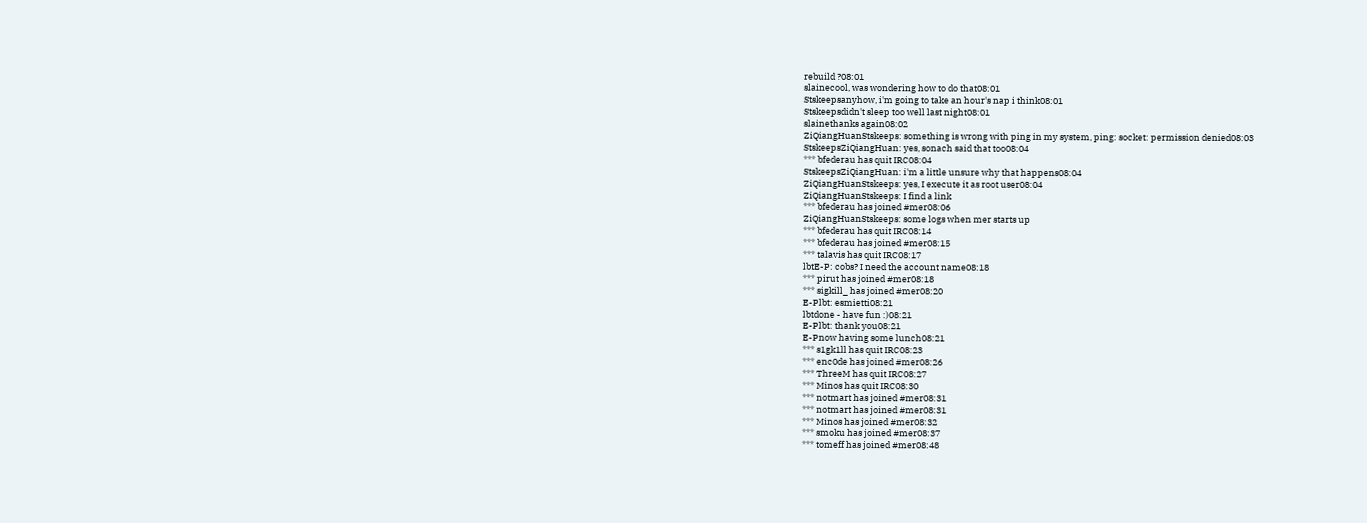rebuild ?08:01
slainecool, was wondering how to do that08:01
Stskeepsanyhow, i'm going to take an hour's nap i think08:01
Stskeepsdidn't sleep too well last night08:01
slainethanks again08:02
ZiQiangHuanStskeeps: something is wrong with ping in my system, ping: socket: permission denied08:03
StskeepsZiQiangHuan: yes, sonach said that too08:04
*** bfederau has quit IRC08:04
StskeepsZiQiangHuan: i'm a little unsure why that happens08:04
ZiQiangHuanStskeeps: yes, I execute it as root user08:04
ZiQiangHuanStskeeps: I find a link
*** bfederau has joined #mer08:06
ZiQiangHuanStskeeps: some logs when mer starts up
*** bfederau has quit IRC08:14
*** bfederau has joined #mer08:15
*** talavis has quit IRC08:17
lbtE-P: cobs? I need the account name08:18
*** pirut has joined #mer08:18
*** sigkill_ has joined #mer08:20
E-Plbt: esmietti08:21
lbtdone - have fun :)08:21
E-Plbt: thank you08:21
E-Pnow having some lunch08:21
*** s1gk1ll has quit IRC08:23
*** enc0de has joined #mer08:26
*** ThreeM has quit IRC08:27
*** Minos has quit IRC08:30
*** notmart has joined #mer08:31
*** notmart has joined #mer08:31
*** Minos has joined #mer08:32
*** smoku has joined #mer08:37
*** tomeff has joined #mer08:48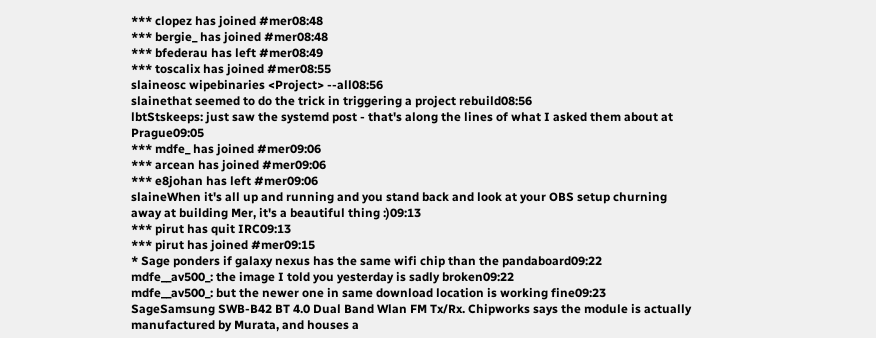*** clopez has joined #mer08:48
*** bergie_ has joined #mer08:48
*** bfederau has left #mer08:49
*** toscalix has joined #mer08:55
slaineosc wipebinaries <Project> --all08:56
slainethat seemed to do the trick in triggering a project rebuild08:56
lbtStskeeps: just saw the systemd post - that's along the lines of what I asked them about at Prague09:05
*** mdfe_ has joined #mer09:06
*** arcean has joined #mer09:06
*** e8johan has left #mer09:06
slaineWhen it's all up and running and you stand back and look at your OBS setup churning away at building Mer, it's a beautiful thing :)09:13
*** pirut has quit IRC09:13
*** pirut has joined #mer09:15
* Sage ponders if galaxy nexus has the same wifi chip than the pandaboard09:22
mdfe__av500_: the image I told you yesterday is sadly broken09:22
mdfe__av500_: but the newer one in same download location is working fine09:23
SageSamsung SWB-B42 BT 4.0 Dual Band Wlan FM Tx/Rx. Chipworks says the module is actually manufactured by Murata, and houses a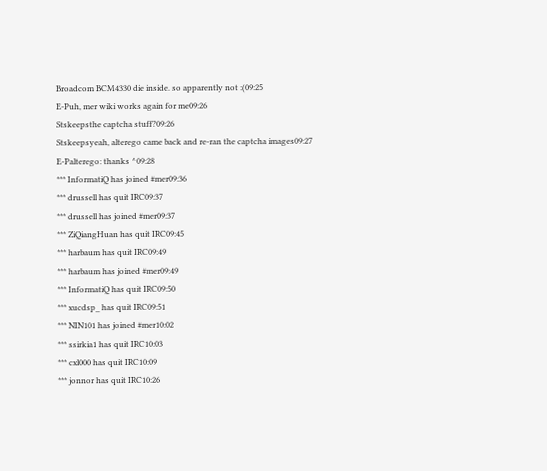Broadcom BCM4330 die inside. so apparently not :(09:25
E-Puh, mer wiki works again for me09:26
Stskeepsthe captcha stuff?09:26
Stskeepsyeah, alterego came back and re-ran the captcha images09:27
E-Palterego: thanks ^09:28
*** InformatiQ has joined #mer09:36
*** drussell has quit IRC09:37
*** drussell has joined #mer09:37
*** ZiQiangHuan has quit IRC09:45
*** harbaum has quit IRC09:49
*** harbaum has joined #mer09:49
*** InformatiQ has quit IRC09:50
*** xucdsp_ has quit IRC09:51
*** NIN101 has joined #mer10:02
*** ssirkia1 has quit IRC10:03
*** cxl000 has quit IRC10:09
*** jonnor has quit IRC10:26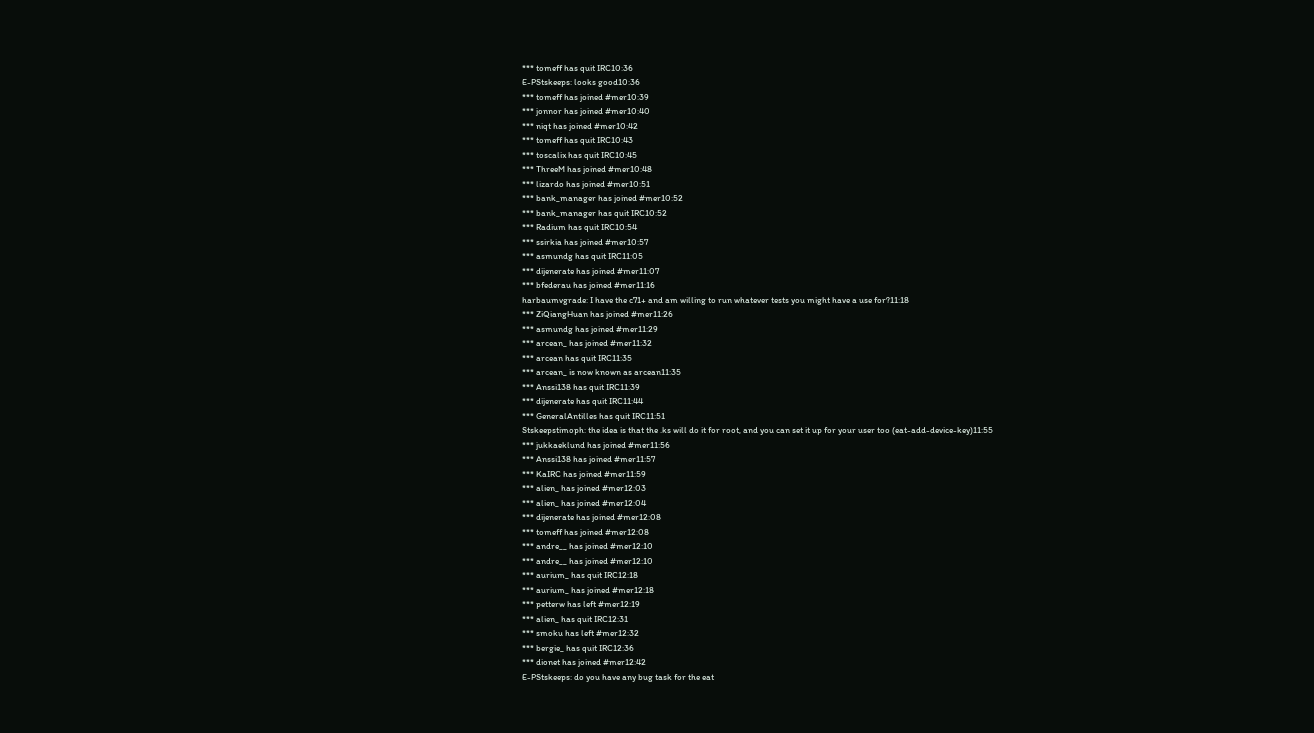*** tomeff has quit IRC10:36
E-PStskeeps: looks good10:36
*** tomeff has joined #mer10:39
*** jonnor has joined #mer10:40
*** niqt has joined #mer10:42
*** tomeff has quit IRC10:43
*** toscalix has quit IRC10:45
*** ThreeM has joined #mer10:48
*** lizardo has joined #mer10:51
*** bank_manager has joined #mer10:52
*** bank_manager has quit IRC10:52
*** Radium has quit IRC10:54
*** ssirkia has joined #mer10:57
*** asmundg has quit IRC11:05
*** dijenerate has joined #mer11:07
*** bfederau has joined #mer11:16
harbaumvgrade: I have the c71+ and am willing to run whatever tests you might have a use for?11:18
*** ZiQiangHuan has joined #mer11:26
*** asmundg has joined #mer11:29
*** arcean_ has joined #mer11:32
*** arcean has quit IRC11:35
*** arcean_ is now known as arcean11:35
*** Anssi138 has quit IRC11:39
*** dijenerate has quit IRC11:44
*** GeneralAntilles has quit IRC11:51
Stskeepstimoph: the idea is that the .ks will do it for root, and you can set it up for your user too (eat-add-device-key)11:55
*** jukkaeklund has joined #mer11:56
*** Anssi138 has joined #mer11:57
*** KaIRC has joined #mer11:59
*** alien_ has joined #mer12:03
*** alien_ has joined #mer12:04
*** dijenerate has joined #mer12:08
*** tomeff has joined #mer12:08
*** andre__ has joined #mer12:10
*** andre__ has joined #mer12:10
*** aurium_ has quit IRC12:18
*** aurium_ has joined #mer12:18
*** petterw has left #mer12:19
*** alien_ has quit IRC12:31
*** smoku has left #mer12:32
*** bergie_ has quit IRC12:36
*** dionet has joined #mer12:42
E-PStskeeps: do you have any bug task for the eat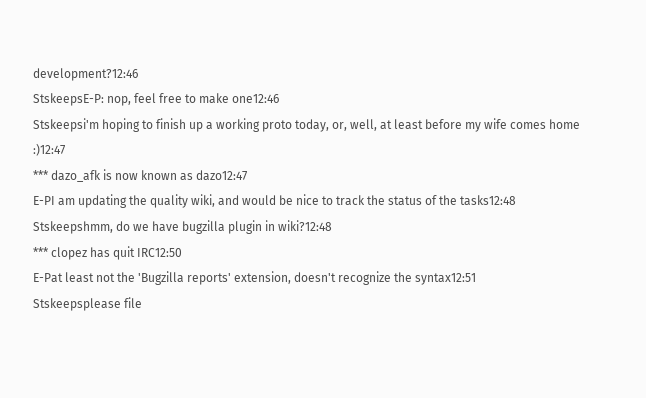development?12:46
StskeepsE-P: nop, feel free to make one12:46
Stskeepsi'm hoping to finish up a working proto today, or, well, at least before my wife comes home :)12:47
*** dazo_afk is now known as dazo12:47
E-PI am updating the quality wiki, and would be nice to track the status of the tasks12:48
Stskeepshmm, do we have bugzilla plugin in wiki?12:48
*** clopez has quit IRC12:50
E-Pat least not the 'Bugzilla reports' extension, doesn't recognize the syntax12:51
Stskeepsplease file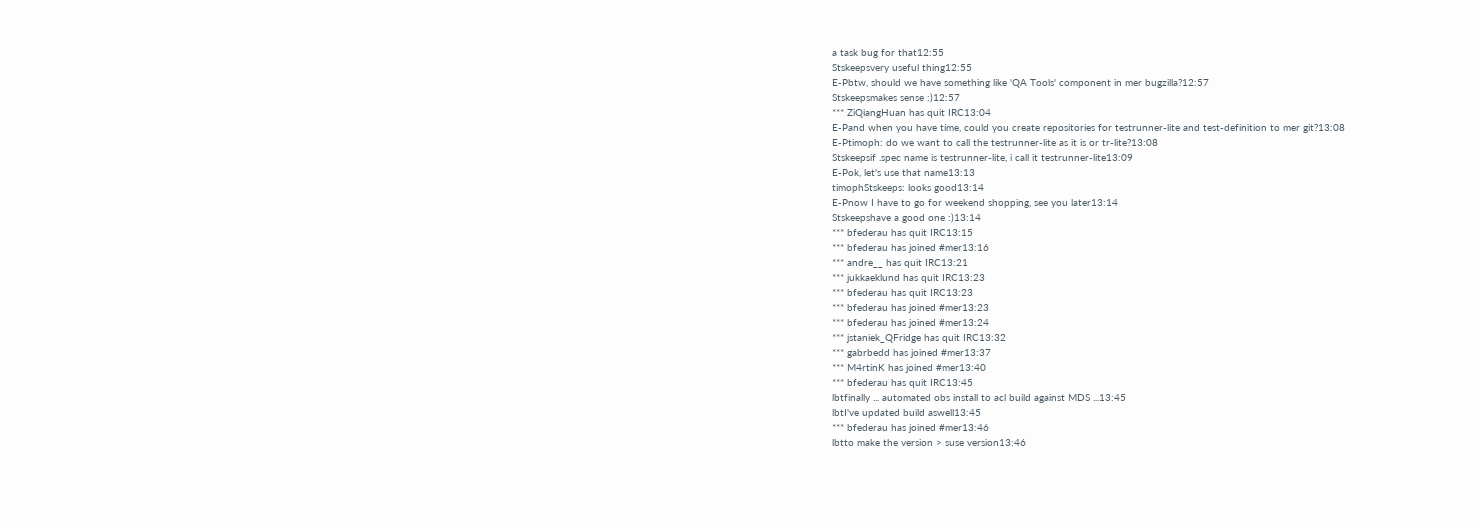a task bug for that12:55
Stskeepsvery useful thing12:55
E-Pbtw, should we have something like 'QA Tools' component in mer bugzilla?12:57
Stskeepsmakes sense :)12:57
*** ZiQiangHuan has quit IRC13:04
E-Pand when you have time, could you create repositories for testrunner-lite and test-definition to mer git?13:08
E-Ptimoph: do we want to call the testrunner-lite as it is or tr-lite?13:08
Stskeepsif .spec name is testrunner-lite, i call it testrunner-lite13:09
E-Pok, let's use that name13:13
timophStskeeps: looks good13:14
E-Pnow I have to go for weekend shopping, see you later13:14
Stskeepshave a good one :)13:14
*** bfederau has quit IRC13:15
*** bfederau has joined #mer13:16
*** andre__ has quit IRC13:21
*** jukkaeklund has quit IRC13:23
*** bfederau has quit IRC13:23
*** bfederau has joined #mer13:23
*** bfederau has joined #mer13:24
*** jstaniek_QFridge has quit IRC13:32
*** gabrbedd has joined #mer13:37
*** M4rtinK has joined #mer13:40
*** bfederau has quit IRC13:45
lbtfinally ... automated obs install to acl build against MDS ...13:45
lbtI've updated build aswell13:45
*** bfederau has joined #mer13:46
lbtto make the version > suse version13:46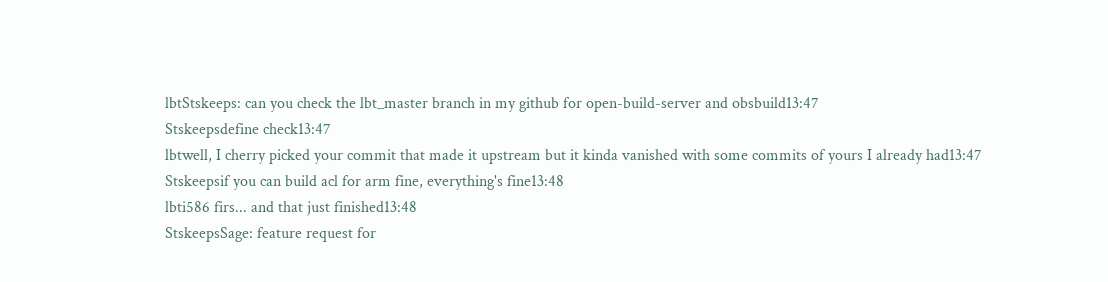lbtStskeeps: can you check the lbt_master branch in my github for open-build-server and obsbuild13:47
Stskeepsdefine check13:47
lbtwell, I cherry picked your commit that made it upstream but it kinda vanished with some commits of yours I already had13:47
Stskeepsif you can build acl for arm fine, everything's fine13:48
lbti586 firs... and that just finished13:48
StskeepsSage: feature request for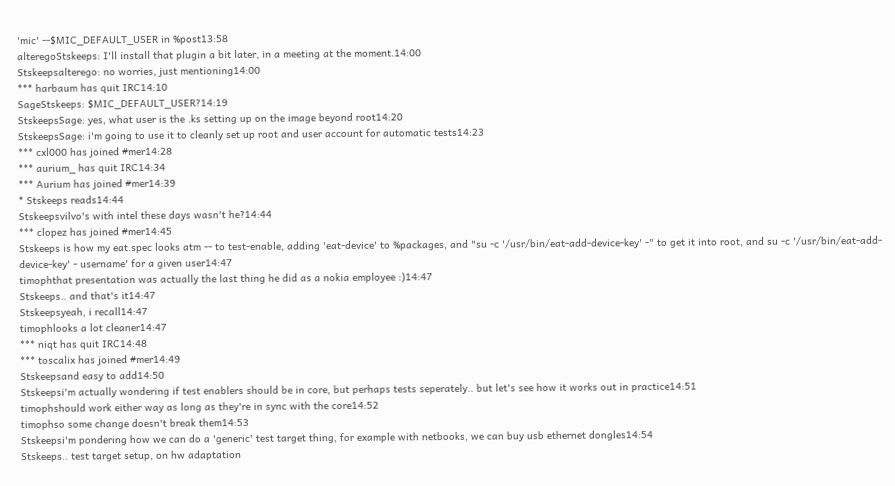'mic' --$MIC_DEFAULT_USER in %post13:58
alteregoStskeeps: I'll install that plugin a bit later, in a meeting at the moment.14:00
Stskeepsalterego: no worries, just mentioning14:00
*** harbaum has quit IRC14:10
SageStskeeps: $MIC_DEFAULT_USER?14:19
StskeepsSage: yes, what user is the .ks setting up on the image beyond root14:20
StskeepsSage: i'm going to use it to cleanly set up root and user account for automatic tests14:23
*** cxl000 has joined #mer14:28
*** aurium_ has quit IRC14:34
*** Aurium has joined #mer14:39
* Stskeeps reads14:44
Stskeepsvilvo's with intel these days wasn't he?14:44
*** clopez has joined #mer14:45
Stskeeps is how my eat.spec looks atm -- to test-enable, adding 'eat-device' to %packages, and "su -c '/usr/bin/eat-add-device-key' -" to get it into root, and su -c '/usr/bin/eat-add-device-key' - username' for a given user14:47
timophthat presentation was actually the last thing he did as a nokia employee :)14:47
Stskeeps.. and that's it14:47
Stskeepsyeah, i recall14:47
timophlooks a lot cleaner14:47
*** niqt has quit IRC14:48
*** toscalix has joined #mer14:49
Stskeepsand easy to add14:50
Stskeepsi'm actually wondering if test enablers should be in core, but perhaps tests seperately.. but let's see how it works out in practice14:51
timophshould work either way as long as they're in sync with the core14:52
timophso some change doesn't break them14:53
Stskeepsi'm pondering how we can do a 'generic' test target thing, for example with netbooks, we can buy usb ethernet dongles14:54
Stskeeps.. test target setup, on hw adaptation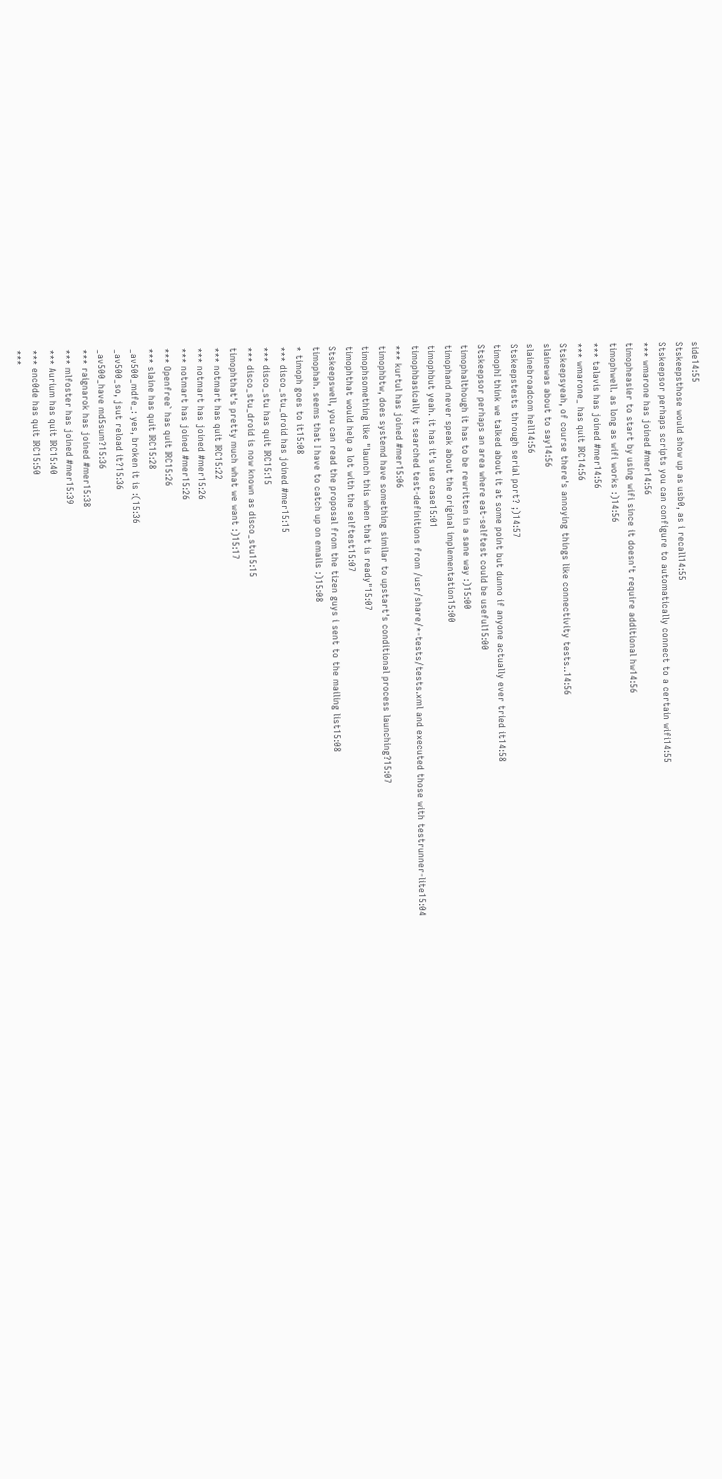side14:55
Stskeepsthose would show up as usb0, as i recall14:55
Stskeepsor perhaps scripts you can configure to automatically connect to a certain wifi14:55
*** wmarone has joined #mer14:56
timopheasier to start by using wifi since it doesn't require additional hw14:56
timophwell. as long as wifi works :)14:56
*** talavis has joined #mer14:56
*** wmarone_ has quit IRC14:56
Stskeepsyeah, of course there's annoying things like connectivity tests..14:56
slainewas about to say14:56
slainebroadcom hell14:56
Stskeepstests through serial port? ;)14:57
timophI think we talked about it at some point but dunno if anyone actually ever tried it14:58
Stskeepsor perhaps an area where eat-selftest could be useful15:00
timophalthough it has to be rewritten in a sane way :)15:00
timophand never speak about the original implementation15:00
timophbut yeah. it has it's use case15:01
timophbasically it searched test-definitions from /usr/share/*-tests/tests.xml and executed those with testrunner-lite15:04
*** kurtul has joined #mer15:06
timophbtw, does systemd have something similar to upstart's conditional process launching?15:07
timophsomething like "launch this when that is ready"15:07
timophthat would help a lot with the selftest15:07
Stskeepswell, you can read the proposal from the tizen guys i sent to the mailing list15:08
timophah. seems that I have to catch up on emails :)15:08
* timoph goes to it15:08
*** disco_stu_droid has joined #mer15:15
*** disco_stu has quit IRC15:15
*** disco_stu_droid is now known as disco_stu15:15
timophthat's pretty much what we want :)15:17
*** notmart has quit IRC15:22
*** notmart has joined #mer15:26
*** notmart has joined #mer15:26
*** Openfree` has quit IRC15:26
*** slaine has quit IRC15:28
_av500_mdfe_: yes, broken it is :(15:36
_av500_so, jsut reload it?15:36
_av500_have md5sum?15:36
*** raignarok has joined #mer15:38
*** mlfoster has joined #mer15:39
*** Aurium has quit IRC15:40
*** enc0de has quit IRC15:50
***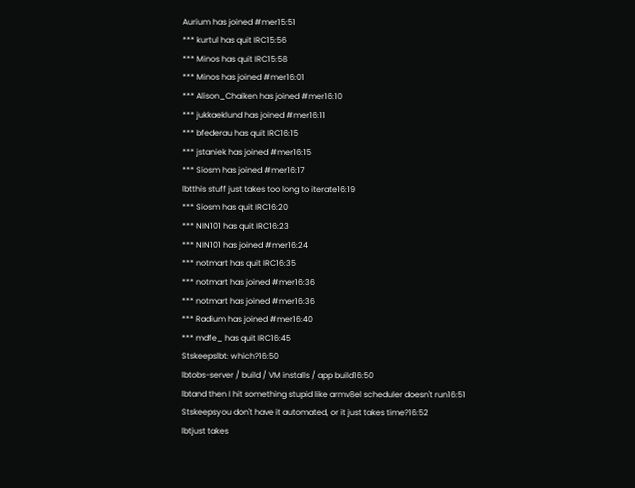Aurium has joined #mer15:51
*** kurtul has quit IRC15:56
*** Minos has quit IRC15:58
*** Minos has joined #mer16:01
*** Alison_Chaiken has joined #mer16:10
*** jukkaeklund has joined #mer16:11
*** bfederau has quit IRC16:15
*** jstaniek has joined #mer16:15
*** Siosm has joined #mer16:17
lbtthis stuff just takes too long to iterate16:19
*** Siosm has quit IRC16:20
*** NIN101 has quit IRC16:23
*** NIN101 has joined #mer16:24
*** notmart has quit IRC16:35
*** notmart has joined #mer16:36
*** notmart has joined #mer16:36
*** Radium has joined #mer16:40
*** mdfe_ has quit IRC16:45
Stskeepslbt: which?16:50
lbtobs-server / build / VM installs / app build16:50
lbtand then I hit something stupid like armv8el scheduler doesn't run16:51
Stskeepsyou don't have it automated, or it just takes time?16:52
lbtjust takes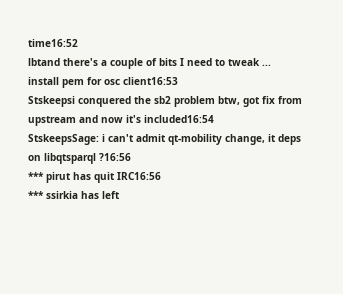time16:52
lbtand there's a couple of bits I need to tweak ... install pem for osc client16:53
Stskeepsi conquered the sb2 problem btw, got fix from upstream and now it's included16:54
StskeepsSage: i can't admit qt-mobility change, it deps on libqtsparql ?16:56
*** pirut has quit IRC16:56
*** ssirkia has left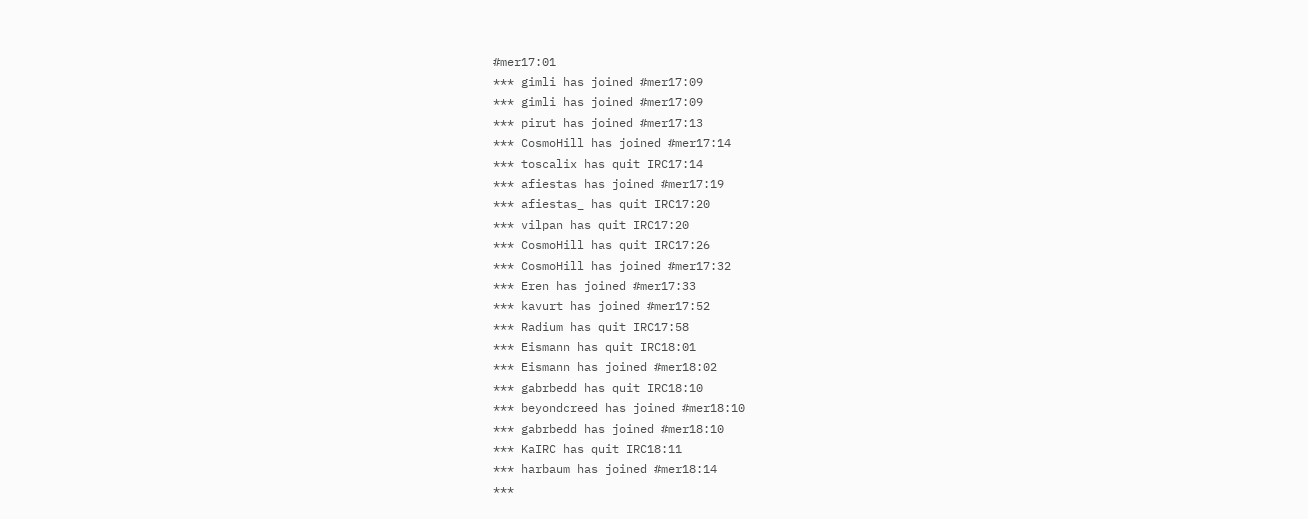#mer17:01
*** gimli has joined #mer17:09
*** gimli has joined #mer17:09
*** pirut has joined #mer17:13
*** CosmoHill has joined #mer17:14
*** toscalix has quit IRC17:14
*** afiestas has joined #mer17:19
*** afiestas_ has quit IRC17:20
*** vilpan has quit IRC17:20
*** CosmoHill has quit IRC17:26
*** CosmoHill has joined #mer17:32
*** Eren has joined #mer17:33
*** kavurt has joined #mer17:52
*** Radium has quit IRC17:58
*** Eismann has quit IRC18:01
*** Eismann has joined #mer18:02
*** gabrbedd has quit IRC18:10
*** beyondcreed has joined #mer18:10
*** gabrbedd has joined #mer18:10
*** KaIRC has quit IRC18:11
*** harbaum has joined #mer18:14
***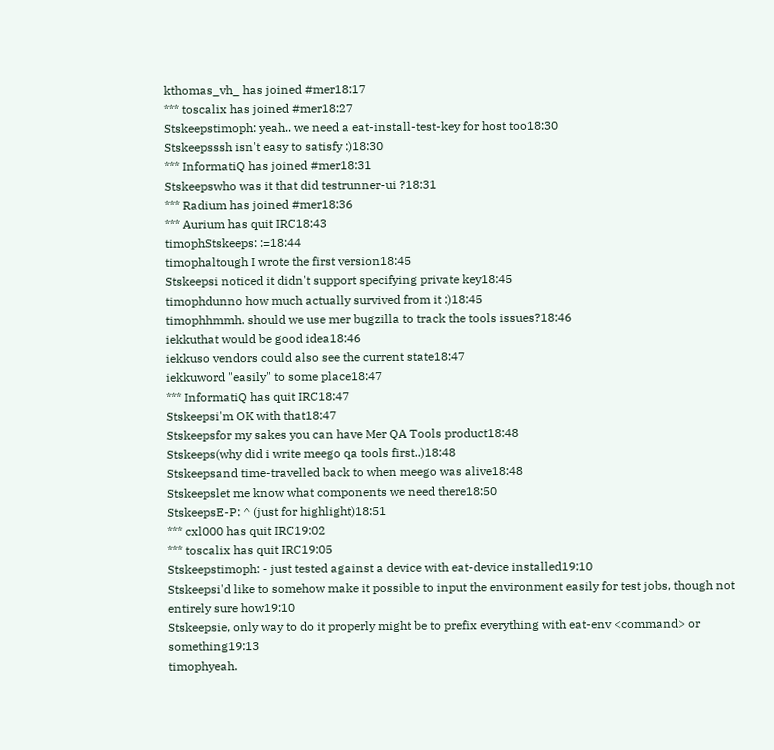kthomas_vh_ has joined #mer18:17
*** toscalix has joined #mer18:27
Stskeepstimoph: yeah.. we need a eat-install-test-key for host too18:30
Stskeepsssh isn't easy to satisfy :)18:30
*** InformatiQ has joined #mer18:31
Stskeepswho was it that did testrunner-ui ?18:31
*** Radium has joined #mer18:36
*** Aurium has quit IRC18:43
timophStskeeps: :=18:44
timophaltough I wrote the first version18:45
Stskeepsi noticed it didn't support specifying private key18:45
timophdunno how much actually survived from it :)18:45
timophhmmh. should we use mer bugzilla to track the tools issues?18:46
iekkuthat would be good idea18:46
iekkuso vendors could also see the current state18:47
iekkuword "easily" to some place18:47
*** InformatiQ has quit IRC18:47
Stskeepsi'm OK with that18:47
Stskeepsfor my sakes you can have Mer QA Tools product18:48
Stskeeps(why did i write meego qa tools first..)18:48
Stskeepsand time-travelled back to when meego was alive18:48
Stskeepslet me know what components we need there18:50
StskeepsE-P: ^ (just for highlight)18:51
*** cxl000 has quit IRC19:02
*** toscalix has quit IRC19:05
Stskeepstimoph: - just tested against a device with eat-device installed19:10
Stskeepsi'd like to somehow make it possible to input the environment easily for test jobs, though not entirely sure how19:10
Stskeepsie, only way to do it properly might be to prefix everything with eat-env <command> or something19:13
timophyeah.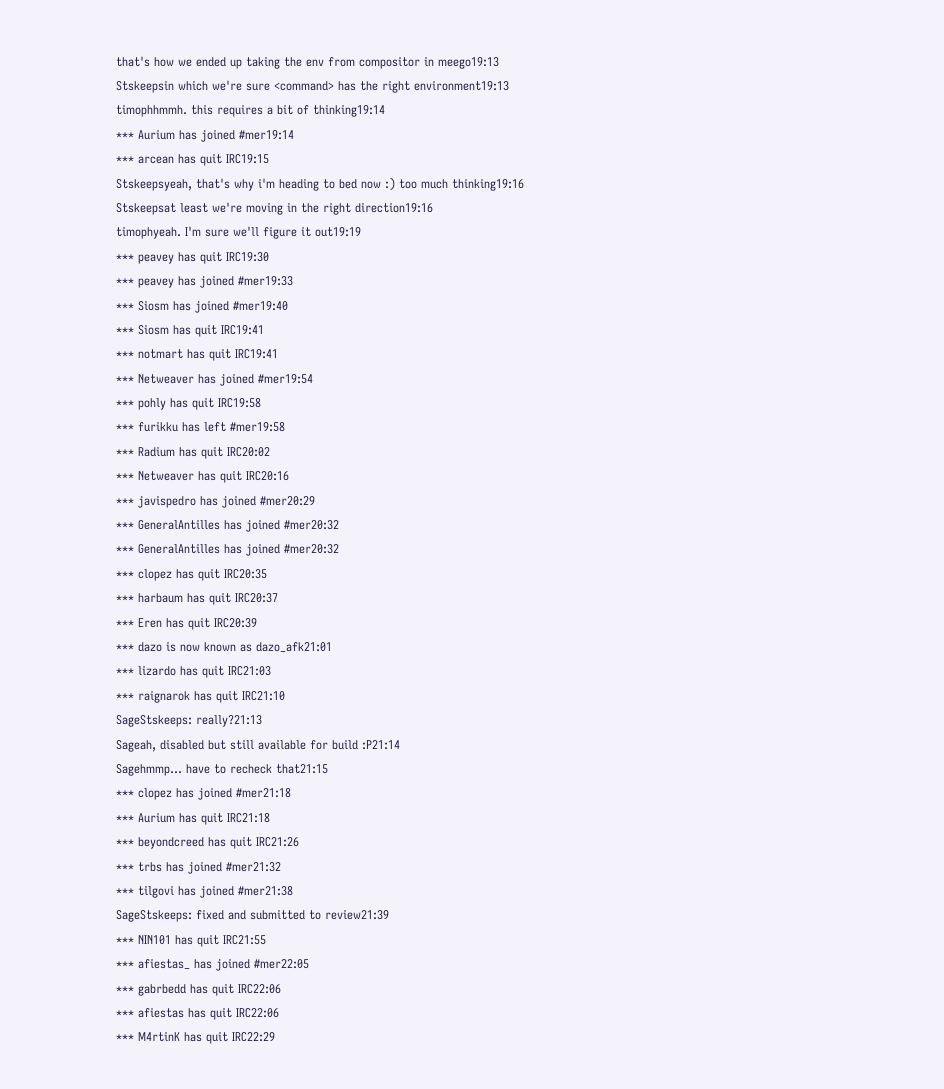that's how we ended up taking the env from compositor in meego19:13
Stskeepsin which we're sure <command> has the right environment19:13
timophhmmh. this requires a bit of thinking19:14
*** Aurium has joined #mer19:14
*** arcean has quit IRC19:15
Stskeepsyeah, that's why i'm heading to bed now :) too much thinking19:16
Stskeepsat least we're moving in the right direction19:16
timophyeah. I'm sure we'll figure it out19:19
*** peavey has quit IRC19:30
*** peavey has joined #mer19:33
*** Siosm has joined #mer19:40
*** Siosm has quit IRC19:41
*** notmart has quit IRC19:41
*** Netweaver has joined #mer19:54
*** pohly has quit IRC19:58
*** furikku has left #mer19:58
*** Radium has quit IRC20:02
*** Netweaver has quit IRC20:16
*** javispedro has joined #mer20:29
*** GeneralAntilles has joined #mer20:32
*** GeneralAntilles has joined #mer20:32
*** clopez has quit IRC20:35
*** harbaum has quit IRC20:37
*** Eren has quit IRC20:39
*** dazo is now known as dazo_afk21:01
*** lizardo has quit IRC21:03
*** raignarok has quit IRC21:10
SageStskeeps: really?21:13
Sageah, disabled but still available for build :P21:14
Sagehmmp... have to recheck that21:15
*** clopez has joined #mer21:18
*** Aurium has quit IRC21:18
*** beyondcreed has quit IRC21:26
*** trbs has joined #mer21:32
*** tilgovi has joined #mer21:38
SageStskeeps: fixed and submitted to review21:39
*** NIN101 has quit IRC21:55
*** afiestas_ has joined #mer22:05
*** gabrbedd has quit IRC22:06
*** afiestas has quit IRC22:06
*** M4rtinK has quit IRC22:29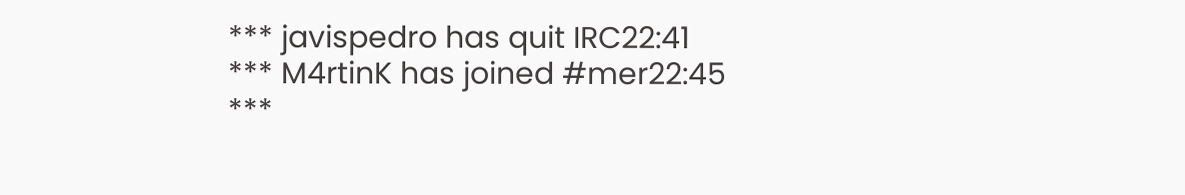*** javispedro has quit IRC22:41
*** M4rtinK has joined #mer22:45
***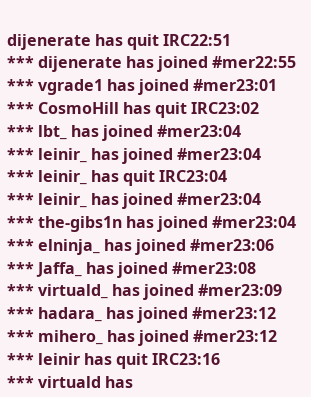dijenerate has quit IRC22:51
*** dijenerate has joined #mer22:55
*** vgrade1 has joined #mer23:01
*** CosmoHill has quit IRC23:02
*** lbt_ has joined #mer23:04
*** leinir_ has joined #mer23:04
*** leinir_ has quit IRC23:04
*** leinir_ has joined #mer23:04
*** the-gibs1n has joined #mer23:04
*** elninja_ has joined #mer23:06
*** Jaffa_ has joined #mer23:08
*** virtuald_ has joined #mer23:09
*** hadara_ has joined #mer23:12
*** mihero_ has joined #mer23:12
*** leinir has quit IRC23:16
*** virtuald has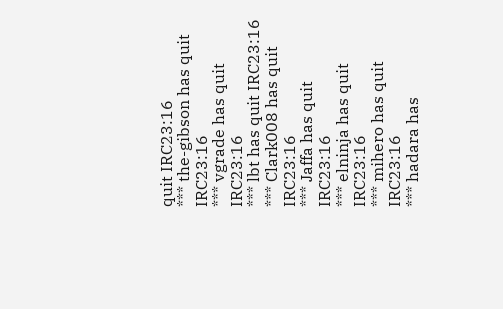quit IRC23:16
*** the-gibson has quit IRC23:16
*** vgrade has quit IRC23:16
*** lbt has quit IRC23:16
*** Clark008 has quit IRC23:16
*** Jaffa has quit IRC23:16
*** elninja has quit IRC23:16
*** mihero has quit IRC23:16
*** hadara has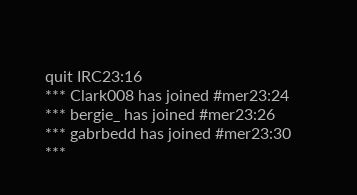quit IRC23:16
*** Clark008 has joined #mer23:24
*** bergie_ has joined #mer23:26
*** gabrbedd has joined #mer23:30
***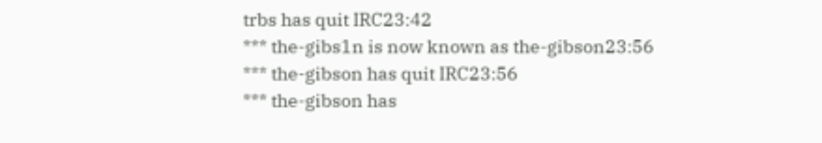trbs has quit IRC23:42
*** the-gibs1n is now known as the-gibson23:56
*** the-gibson has quit IRC23:56
*** the-gibson has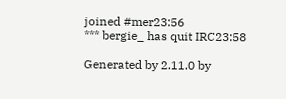joined #mer23:56
*** bergie_ has quit IRC23:58

Generated by 2.11.0 by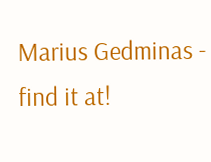Marius Gedminas - find it at!